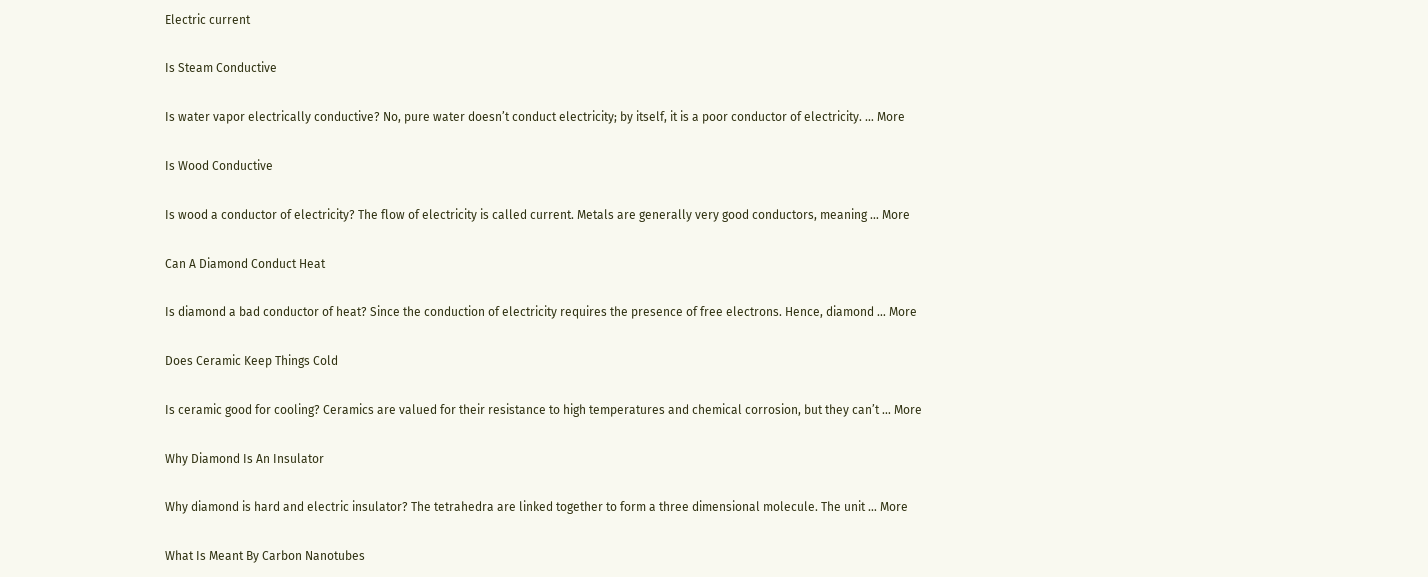Electric current

Is Steam Conductive

Is water vapor electrically conductive? No, pure water doesn’t conduct electricity; by itself, it is a poor conductor of electricity. … More

Is Wood Conductive

Is wood a conductor of electricity? The flow of electricity is called current. Metals are generally very good conductors, meaning … More

Can A Diamond Conduct Heat

Is diamond a bad conductor of heat? Since the conduction of electricity requires the presence of free electrons. Hence, diamond … More

Does Ceramic Keep Things Cold

Is ceramic good for cooling? Ceramics are valued for their resistance to high temperatures and chemical corrosion, but they can’t … More

Why Diamond Is An Insulator

Why diamond is hard and electric insulator? The tetrahedra are linked together to form a three dimensional molecule. The unit … More

What Is Meant By Carbon Nanotubes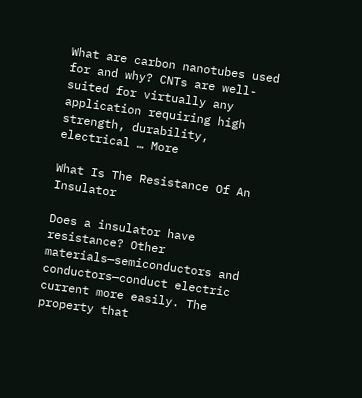What are carbon nanotubes used for and why? CNTs are well-suited for virtually any application requiring high strength, durability, electrical … More

What Is The Resistance Of An Insulator

Does a insulator have resistance? Other materials—semiconductors and conductors—conduct electric current more easily. The property that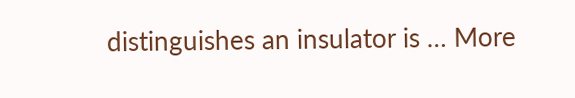distinguishes an insulator is … More